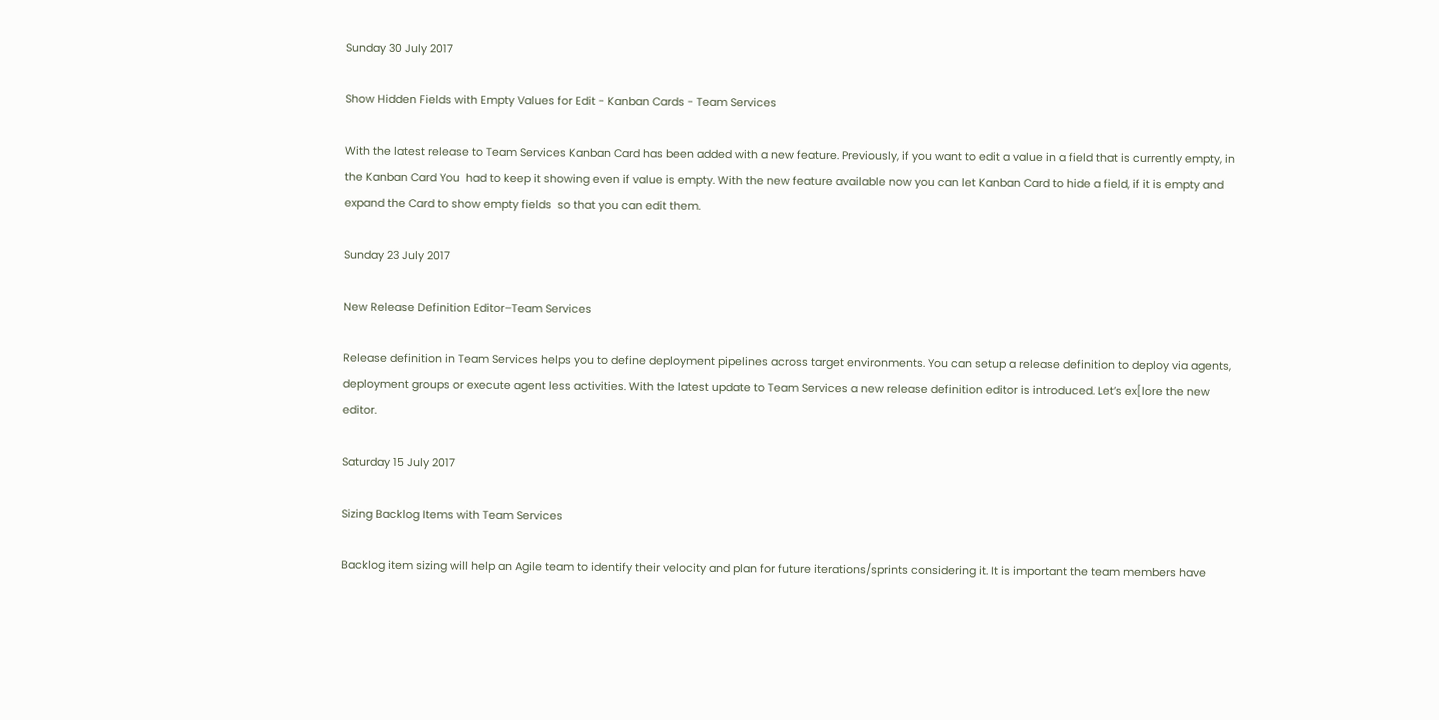Sunday 30 July 2017

Show Hidden Fields with Empty Values for Edit - Kanban Cards - Team Services

With the latest release to Team Services Kanban Card has been added with a new feature. Previously, if you want to edit a value in a field that is currently empty, in the Kanban Card You  had to keep it showing even if value is empty. With the new feature available now you can let Kanban Card to hide a field, if it is empty and expand the Card to show empty fields  so that you can edit them.

Sunday 23 July 2017

New Release Definition Editor–Team Services

Release definition in Team Services helps you to define deployment pipelines across target environments. You can setup a release definition to deploy via agents, deployment groups or execute agent less activities. With the latest update to Team Services a new release definition editor is introduced. Let’s ex[lore the new editor.

Saturday 15 July 2017

Sizing Backlog Items with Team Services

Backlog item sizing will help an Agile team to identify their velocity and plan for future iterations/sprints considering it. It is important the team members have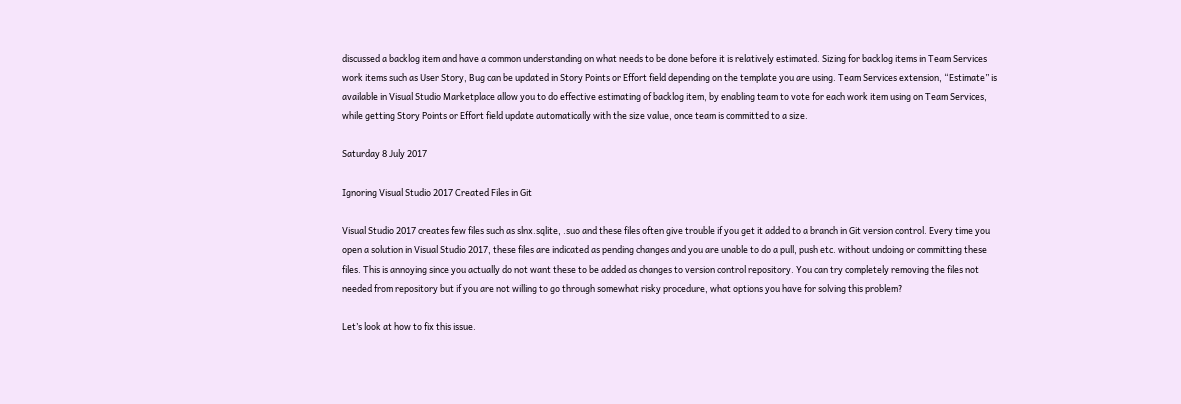discussed a backlog item and have a common understanding on what needs to be done before it is relatively estimated. Sizing for backlog items in Team Services work items such as User Story, Bug can be updated in Story Points or Effort field depending on the template you are using. Team Services extension, “Estimate” is available in Visual Studio Marketplace allow you to do effective estimating of backlog item, by enabling team to vote for each work item using on Team Services, while getting Story Points or Effort field update automatically with the size value, once team is committed to a size.

Saturday 8 July 2017

Ignoring Visual Studio 2017 Created Files in Git

Visual Studio 2017 creates few files such as slnx.sqlite, .suo and these files often give trouble if you get it added to a branch in Git version control. Every time you open a solution in Visual Studio 2017, these files are indicated as pending changes and you are unable to do a pull, push etc. without undoing or committing these files. This is annoying since you actually do not want these to be added as changes to version control repository. You can try completely removing the files not needed from repository but if you are not willing to go through somewhat risky procedure, what options you have for solving this problem?

Let’s look at how to fix this issue.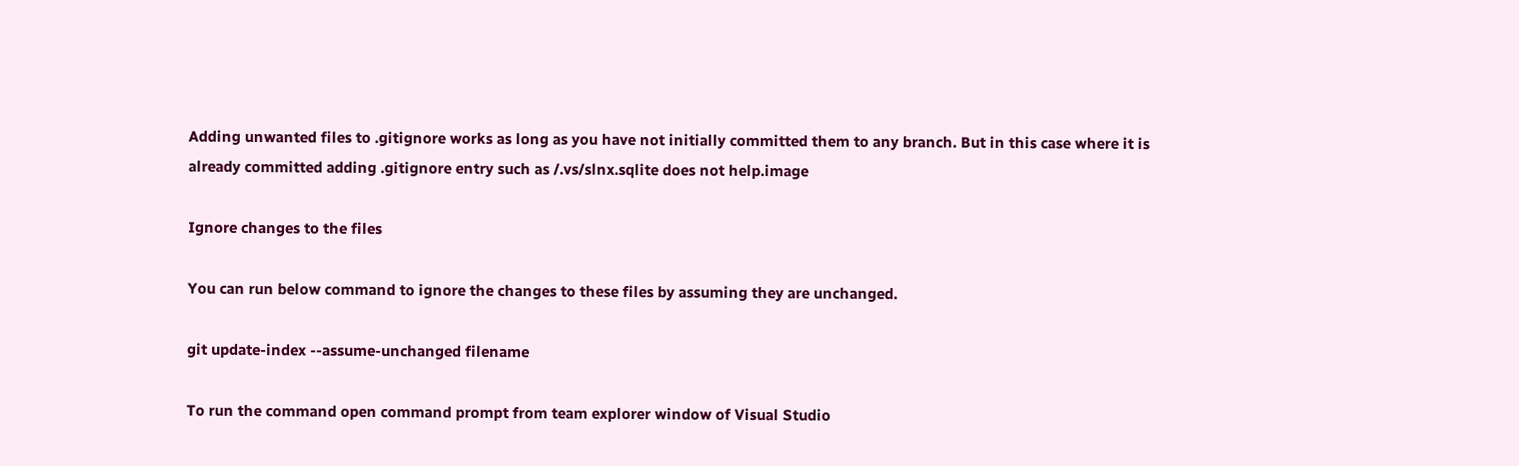Adding unwanted files to .gitignore works as long as you have not initially committed them to any branch. But in this case where it is already committed adding .gitignore entry such as /.vs/slnx.sqlite does not help.image

Ignore changes to the files

You can run below command to ignore the changes to these files by assuming they are unchanged.

git update-index --assume-unchanged filename

To run the command open command prompt from team explorer window of Visual Studio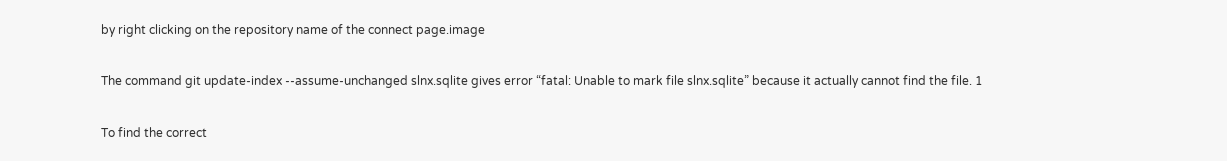by right clicking on the repository name of the connect page.image

The command git update-index --assume-unchanged slnx.sqlite gives error “fatal: Unable to mark file slnx.sqlite” because it actually cannot find the file. 1

To find the correct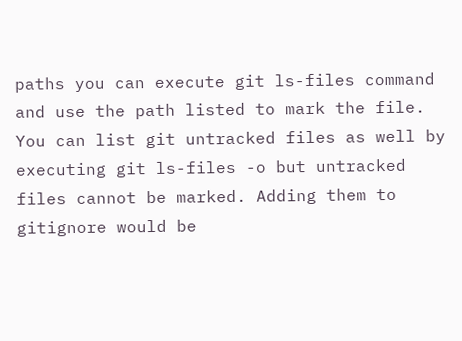paths you can execute git ls-files command and use the path listed to mark the file. You can list git untracked files as well by executing git ls-files -o but untracked files cannot be marked. Adding them to gitignore would be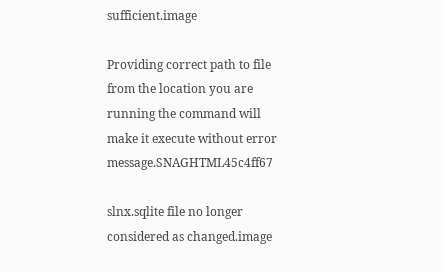sufficient.image

Providing correct path to file from the location you are running the command will make it execute without error message.SNAGHTML45c4ff67

slnx.sqlite file no longer considered as changed.image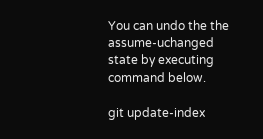You can undo the the assume-uchanged state by executing command below.

git update-index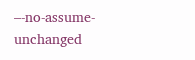–-no-assume-unchanged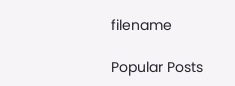filename

Popular Posts